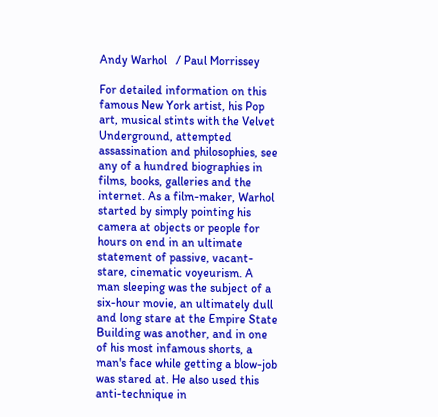Andy Warhol   / Paul Morrissey

For detailed information on this famous New York artist, his Pop art, musical stints with the Velvet Underground, attempted assassination and philosophies, see any of a hundred biographies in films, books, galleries and the internet. As a film-maker, Warhol started by simply pointing his camera at objects or people for hours on end in an ultimate statement of passive, vacant-stare, cinematic voyeurism. A man sleeping was the subject of a six-hour movie, an ultimately dull and long stare at the Empire State Building was another, and in one of his most infamous shorts, a man's face while getting a blow-job was stared at. He also used this anti-technique in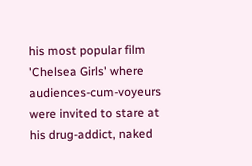his most popular film 'Chelsea Girls' where audiences-cum-voyeurs were invited to stare at his drug-addict, naked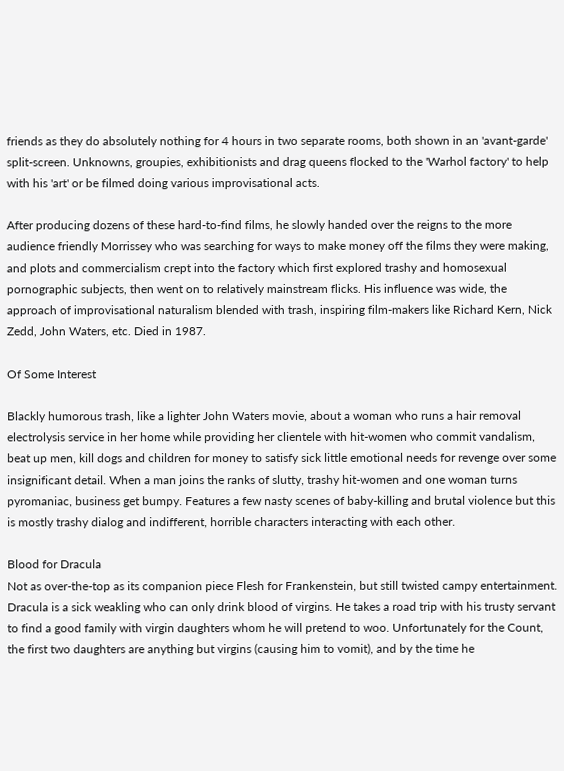friends as they do absolutely nothing for 4 hours in two separate rooms, both shown in an 'avant-garde' split-screen. Unknowns, groupies, exhibitionists and drag queens flocked to the 'Warhol factory' to help with his 'art' or be filmed doing various improvisational acts.

After producing dozens of these hard-to-find films, he slowly handed over the reigns to the more audience friendly Morrissey who was searching for ways to make money off the films they were making, and plots and commercialism crept into the factory which first explored trashy and homosexual pornographic subjects, then went on to relatively mainstream flicks. His influence was wide, the approach of improvisational naturalism blended with trash, inspiring film-makers like Richard Kern, Nick Zedd, John Waters, etc. Died in 1987.

Of Some Interest

Blackly humorous trash, like a lighter John Waters movie, about a woman who runs a hair removal electrolysis service in her home while providing her clientele with hit-women who commit vandalism, beat up men, kill dogs and children for money to satisfy sick little emotional needs for revenge over some insignificant detail. When a man joins the ranks of slutty, trashy hit-women and one woman turns pyromaniac, business get bumpy. Features a few nasty scenes of baby-killing and brutal violence but this is mostly trashy dialog and indifferent, horrible characters interacting with each other.

Blood for Dracula
Not as over-the-top as its companion piece Flesh for Frankenstein, but still twisted campy entertainment. Dracula is a sick weakling who can only drink blood of virgins. He takes a road trip with his trusty servant to find a good family with virgin daughters whom he will pretend to woo. Unfortunately for the Count, the first two daughters are anything but virgins (causing him to vomit), and by the time he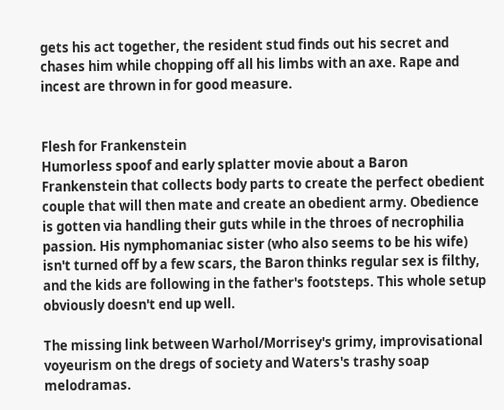gets his act together, the resident stud finds out his secret and chases him while chopping off all his limbs with an axe. Rape and incest are thrown in for good measure.


Flesh for Frankenstein
Humorless spoof and early splatter movie about a Baron Frankenstein that collects body parts to create the perfect obedient couple that will then mate and create an obedient army. Obedience is gotten via handling their guts while in the throes of necrophilia passion. His nymphomaniac sister (who also seems to be his wife) isn't turned off by a few scars, the Baron thinks regular sex is filthy, and the kids are following in the father's footsteps. This whole setup obviously doesn't end up well.

The missing link between Warhol/Morrisey's grimy, improvisational voyeurism on the dregs of society and Waters's trashy soap melodramas.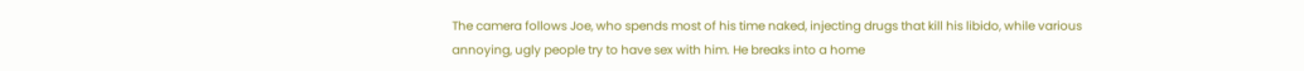The camera follows Joe, who spends most of his time naked, injecting drugs that kill his libido, while various annoying, ugly people try to have sex with him. He breaks into a home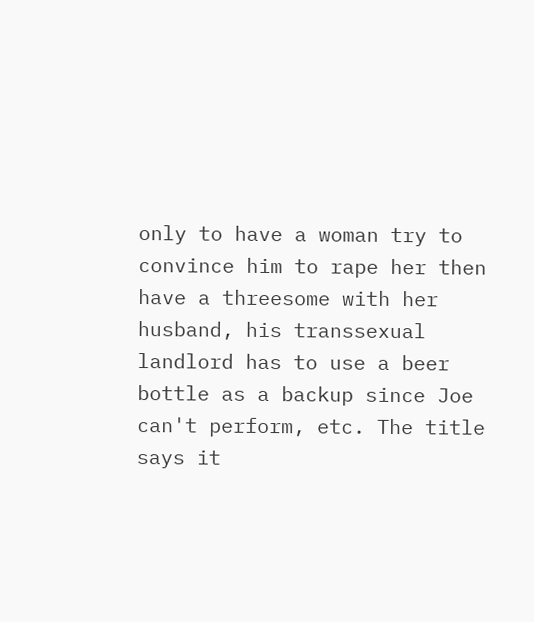only to have a woman try to convince him to rape her then have a threesome with her husband, his transsexual landlord has to use a beer bottle as a backup since Joe can't perform, etc. The title says it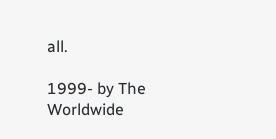all.

1999- by The Worldwide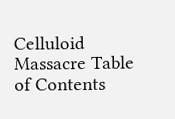Celluloid Massacre Table of Contents